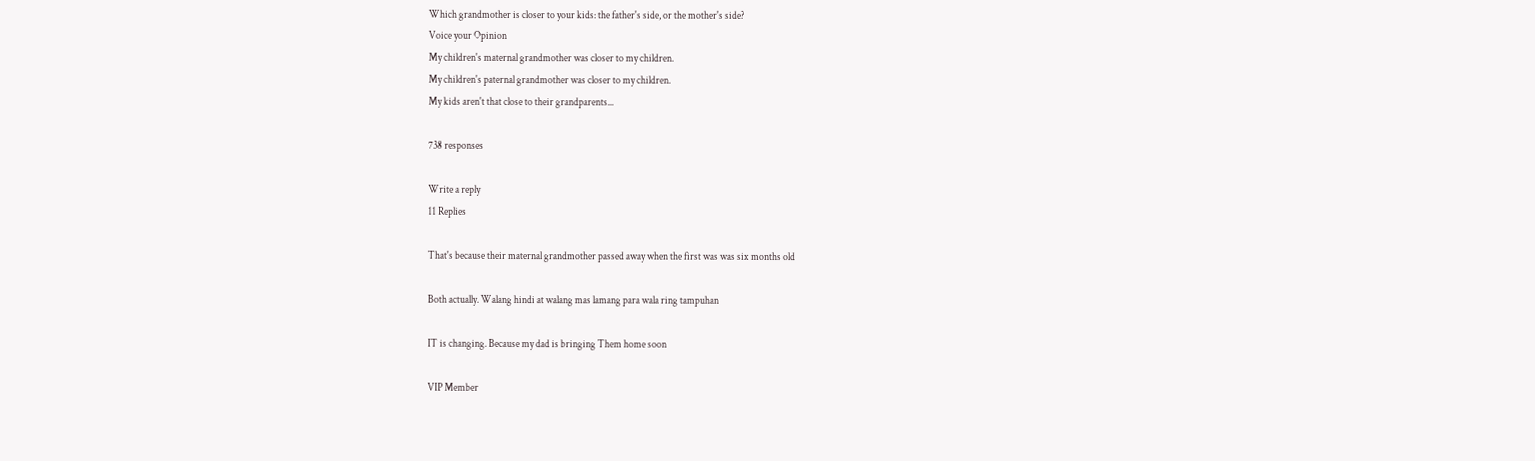Which grandmother is closer to your kids: the father's side, or the mother's side?
Voice your Opinion
My children's maternal grandmother was closer to my children.
My children's paternal grandmother was closer to my children.
My kids aren't that close to their grandparents...

738 responses

Write a reply
11 Replies

That's because their maternal grandmother passed away when the first was was six months old

Both actually. Walang hindi at walang mas lamang para wala ring tampuhan

IT is changing. Because my dad is bringing Them home soon

VIP Member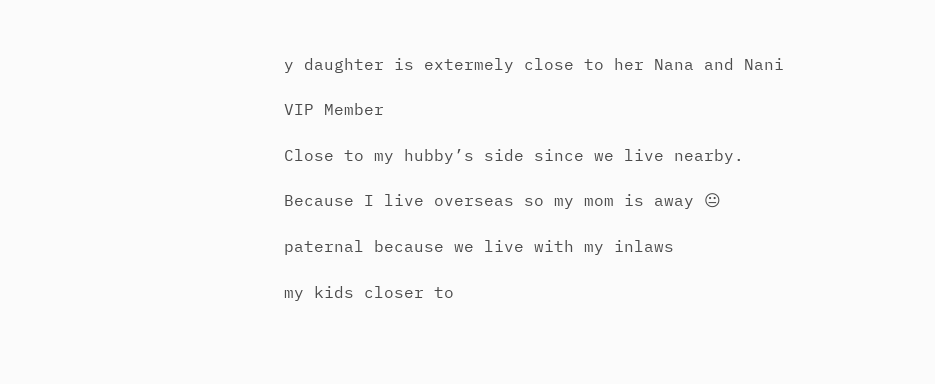y daughter is extermely close to her Nana and Nani

VIP Member

Close to my hubby’s side since we live nearby.

Because I live overseas so my mom is away 😐

paternal because we live with my inlaws

my kids closer to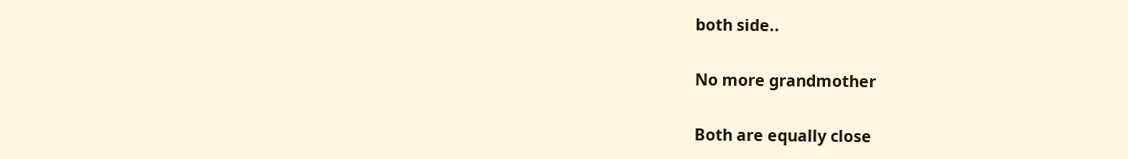both side..

No more grandmother

Both are equally close